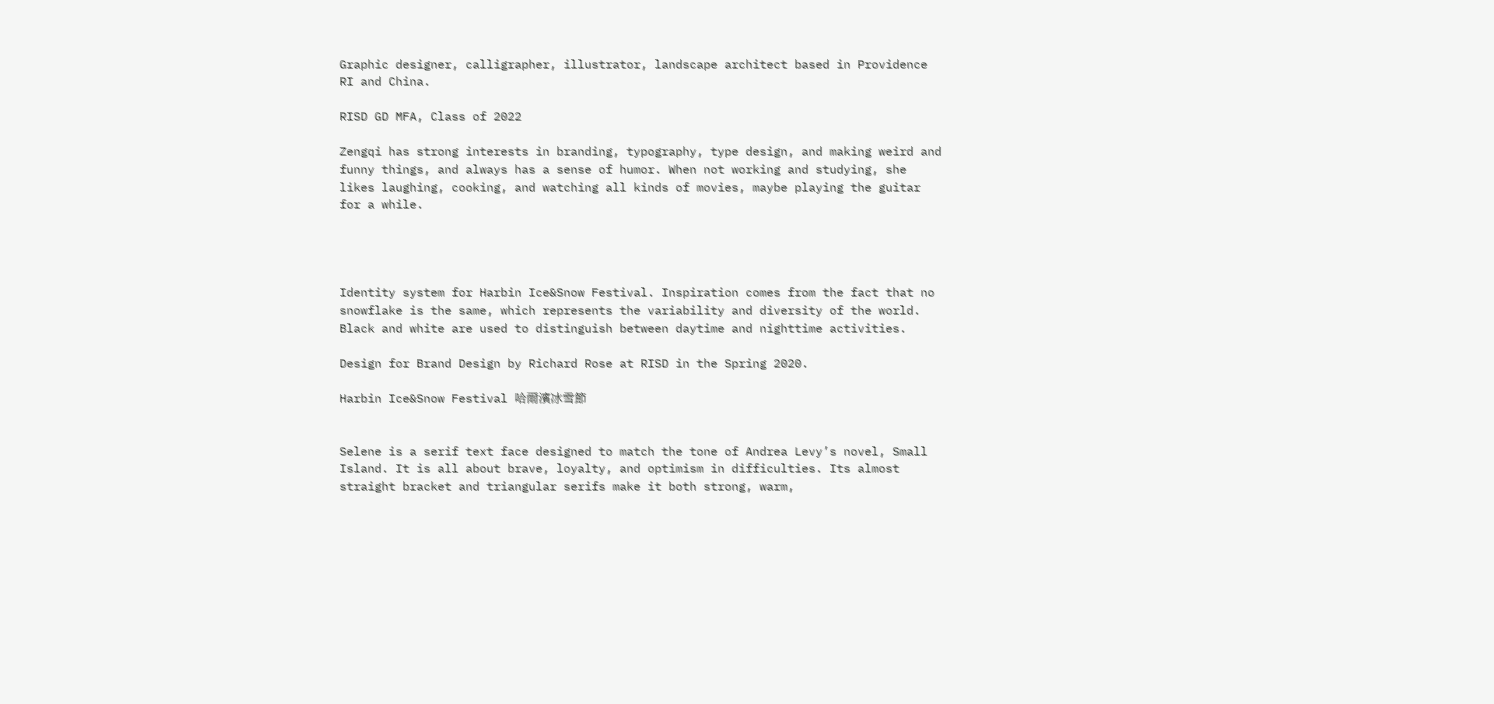Graphic designer, calligrapher, illustrator, landscape architect based in Providence RI and China.

RISD GD MFA, Class of 2022

Zengqi has strong interests in branding, typography, type design, and making weird and funny things, and always has a sense of humor. When not working and studying, she likes laughing, cooking, and watching all kinds of movies, maybe playing the guitar for a while.




Identity system for Harbin Ice&Snow Festival. Inspiration comes from the fact that no snowflake is the same, which represents the variability and diversity of the world. Black and white are used to distinguish between daytime and nighttime activities.

Design for Brand Design by Richard Rose at RISD in the Spring 2020.

Harbin Ice&Snow Festival 哈爾濱冰雪節


Selene is a serif text face designed to match the tone of Andrea Levy’s novel, Small Island. It is all about brave, loyalty, and optimism in difficulties. Its almost straight bracket and triangular serifs make it both strong, warm,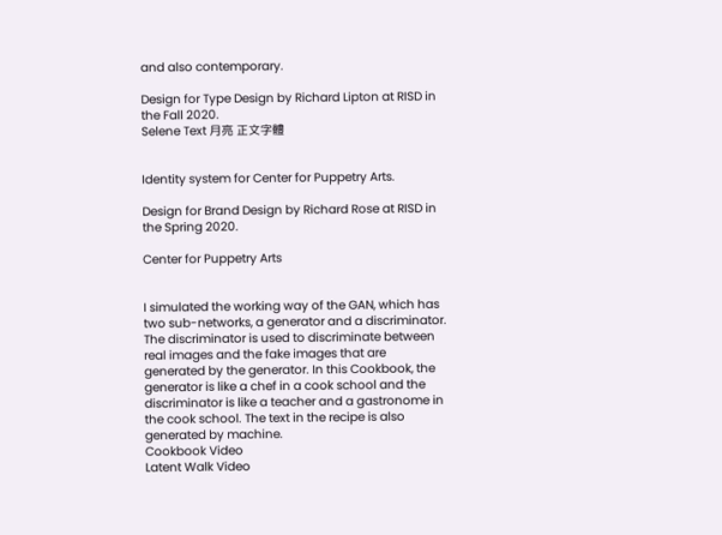and also contemporary.

Design for Type Design by Richard Lipton at RISD in the Fall 2020.
Selene Text 月亮 正文字體


Identity system for Center for Puppetry Arts.

Design for Brand Design by Richard Rose at RISD in the Spring 2020.

Center for Puppetry Arts


I simulated the working way of the GAN, which has two sub-networks, a generator and a discriminator. The discriminator is used to discriminate between real images and the fake images that are generated by the generator. In this Cookbook, the generator is like a chef in a cook school and the discriminator is like a teacher and a gastronome in the cook school. The text in the recipe is also generated by machine.
Cookbook Video
Latent Walk Video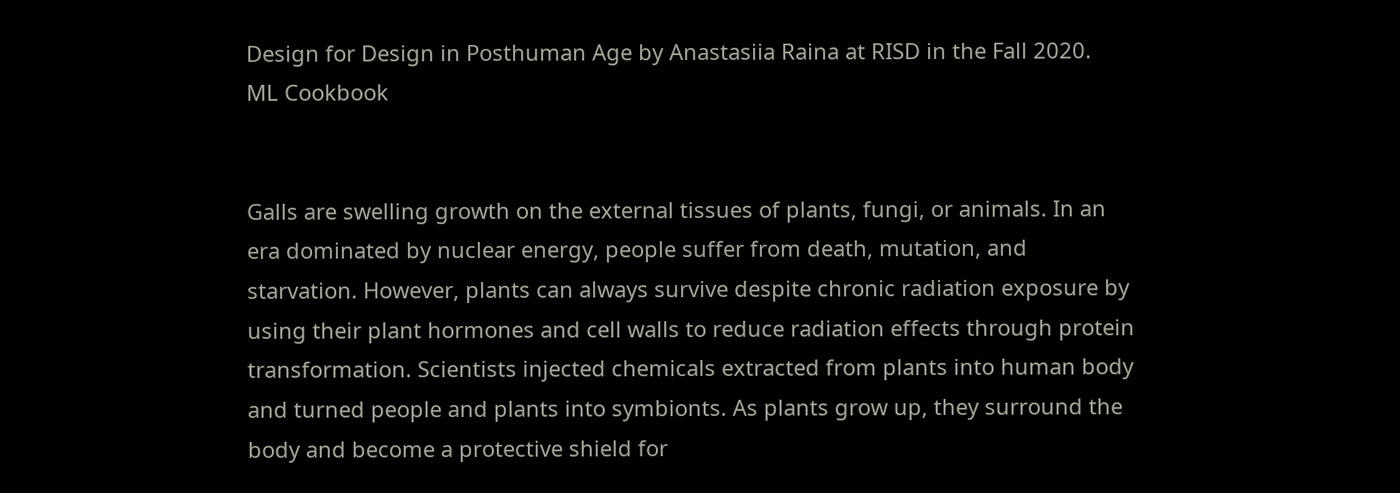Design for Design in Posthuman Age by Anastasiia Raina at RISD in the Fall 2020.
ML Cookbook


Galls are swelling growth on the external tissues of plants, fungi, or animals. In an era dominated by nuclear energy, people suffer from death, mutation, and starvation. However, plants can always survive despite chronic radiation exposure by using their plant hormones and cell walls to reduce radiation effects through protein transformation. Scientists injected chemicals extracted from plants into human body and turned people and plants into symbionts. As plants grow up, they surround the body and become a protective shield for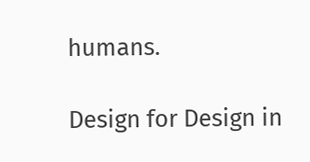humans.

Design for Design in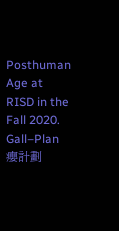Posthuman Age at RISD in the Fall 2020.
Gall–Plan 癭計劃